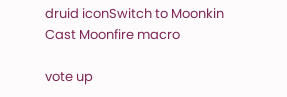druid iconSwitch to Moonkin Cast Moonfire macro

vote up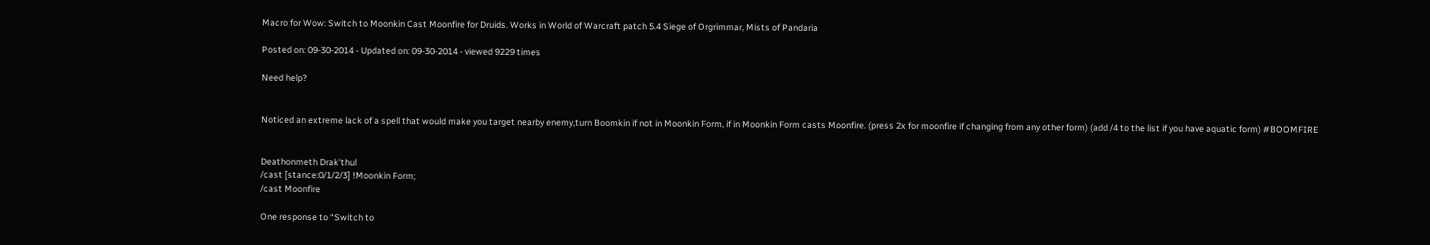Macro for Wow: Switch to Moonkin Cast Moonfire for Druids. Works in World of Warcraft patch 5.4 Siege of Orgrimmar, Mists of Pandaria

Posted on: 09-30-2014 - Updated on: 09-30-2014 - viewed 9229 times

Need help?


Noticed an extreme lack of a spell that would make you target nearby enemy,turn Boomkin if not in Moonkin Form, if in Moonkin Form casts Moonfire. (press 2x for moonfire if changing from any other form) (add /4 to the list if you have aquatic form) #BOOMFIRE


Deathonmeth Drak'thul
/cast [stance:0/1/2/3] !Moonkin Form;
/cast Moonfire

One response to “Switch to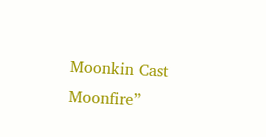Moonkin Cast Moonfire”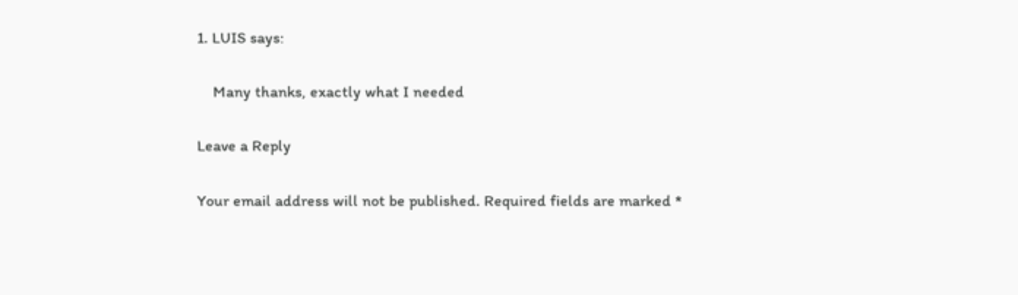1. LUIS says:

    Many thanks, exactly what I needed

Leave a Reply

Your email address will not be published. Required fields are marked *